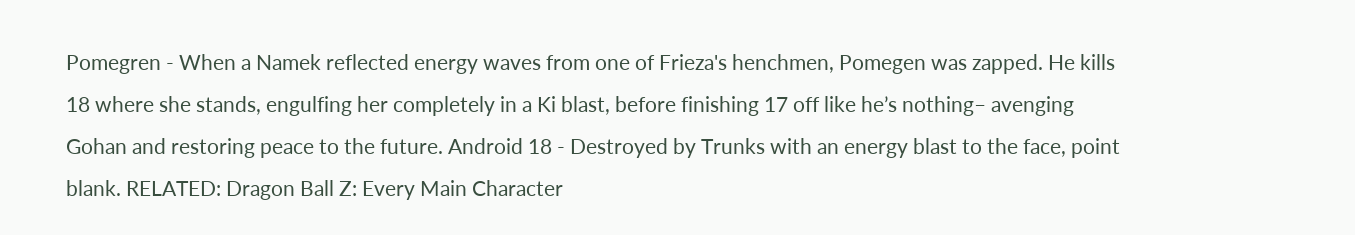Pomegren - When a Namek reflected energy waves from one of Frieza's henchmen, Pomegen was zapped. He kills 18 where she stands, engulfing her completely in a Ki blast, before finishing 17 off like he’s nothing– avenging Gohan and restoring peace to the future. Android 18 - Destroyed by Trunks with an energy blast to the face, point blank. RELATED: Dragon Ball Z: Every Main Character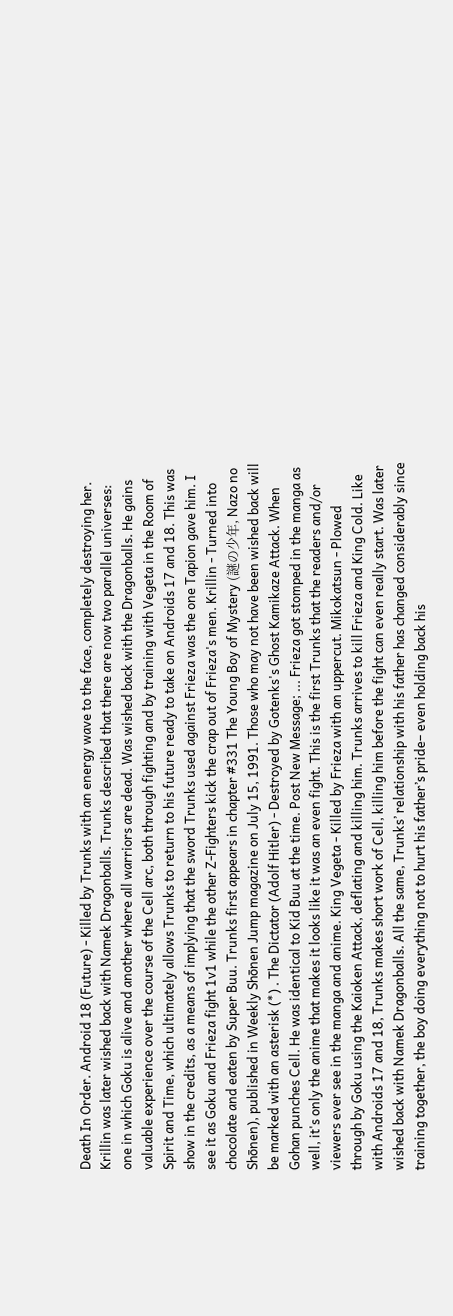Death In Order. Android 18 (Future) - Killed by Trunks with an energy wave to the face, completely destroying her. Krillin was later wished back with Namek Dragonballs. Trunks described that there are now two parallel universes: one in which Goku is alive and another where all warriors are dead. Was wished back with the Dragonballs. He gains valuable experience over the course of the Cell arc, both through fighting and by training with Vegeta in the Room of Spirit and Time, which ultimately allows Trunks to return to his future ready to take on Androids 17 and 18. This was show in the credits, as a means of implying that the sword Trunks used against Frieza was the one Tapion gave him. I see it as Goku and Frieza fight 1v1 while the other Z-Fighters kick the crap out of Frieza's men. Krillin - Turned into chocolate and eaten by Super Buu. Trunks first appears in chapter #331 The Young Boy of Mystery (謎の少年, Nazo no Shōnen), published in Weekly Shōnen Jump magazine on July 15, 1991. Those who may not have been wished back will be marked with an asterisk (*) . The Dictator (Adolf Hitler) - Destroyed by Gotenks's Ghost Kamikaze Attack. When Gohan punches Cell. He was identical to Kid Buu at the time. Post New Message; ... Frieza got stomped in the manga as well, it's only the anime that makes it looks like it was an even fight. This is the first Trunks that the readers and/or viewers ever see in the manga and anime. King Vegeta - Killed by Frieza with an uppercut. Mikokatsun - Plowed through by Goku using the Kaioken Attack, deflating and killing him. Trunks arrives to kill Frieza and King Cold. Like with Androids 17 and 18, Trunks makes short work of Cell, killing him before the fight can even really start. Was later wished back with Namek Dragonballs. All the same, Trunks’ relationship with his father has changed considerably since training together, the boy doing everything not to hurt his father’s pride– even holding back his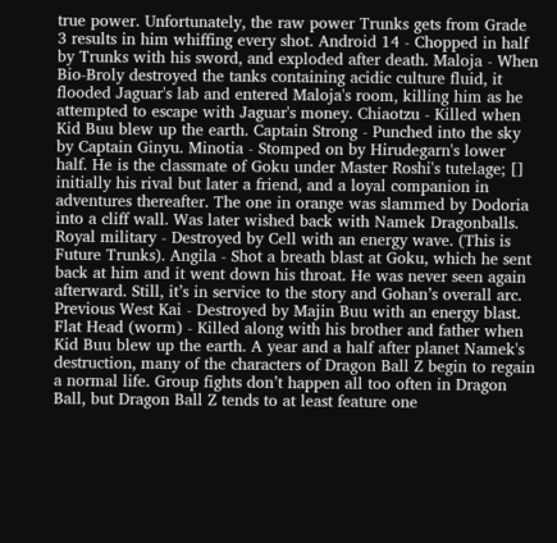true power. Unfortunately, the raw power Trunks gets from Grade 3 results in him whiffing every shot. Android 14 - Chopped in half by Trunks with his sword, and exploded after death. Maloja - When Bio-Broly destroyed the tanks containing acidic culture fluid, it flooded Jaguar's lab and entered Maloja's room, killing him as he attempted to escape with Jaguar's money. Chiaotzu - Killed when Kid Buu blew up the earth. Captain Strong - Punched into the sky by Captain Ginyu. Minotia - Stomped on by Hirudegarn's lower half. He is the classmate of Goku under Master Roshi's tutelage; [] initially his rival but later a friend, and a loyal companion in adventures thereafter. The one in orange was slammed by Dodoria into a cliff wall. Was later wished back with Namek Dragonballs. Royal military - Destroyed by Cell with an energy wave. (This is Future Trunks). Angila - Shot a breath blast at Goku, which he sent back at him and it went down his throat. He was never seen again afterward. Still, it’s in service to the story and Gohan’s overall arc. Previous West Kai - Destroyed by Majin Buu with an energy blast. Flat Head (worm) - Killed along with his brother and father when Kid Buu blew up the earth. A year and a half after planet Namek's destruction, many of the characters of Dragon Ball Z begin to regain a normal life. Group fights don’t happen all too often in Dragon Ball, but Dragon Ball Z tends to at least feature one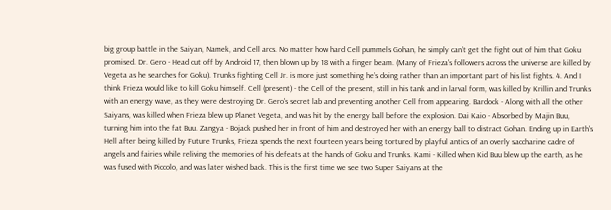big group battle in the Saiyan, Namek, and Cell arcs. No matter how hard Cell pummels Gohan, he simply can’t get the fight out of him that Goku promised. Dr. Gero - Head cut off by Android 17, then blown up by 18 with a finger beam. (Many of Frieza's followers across the universe are killed by Vegeta as he searches for Goku). Trunks fighting Cell Jr. is more just something he’s doing rather than an important part of his list fights. 4. And I think Frieza would like to kill Goku himself. Cell (present) - the Cell of the present, still in his tank and in larval form, was killed by Krillin and Trunks with an energy wave, as they were destroying Dr. Gero's secret lab and preventing another Cell from appearing. Bardock - Along with all the other Saiyans, was killed when Frieza blew up Planet Vegeta, and was hit by the energy ball before the explosion. Dai Kaio - Absorbed by Majin Buu, turning him into the fat Buu. Zangya - Bojack pushed her in front of him and destroyed her with an energy ball to distract Gohan. Ending up in Earth's Hell after being killed by Future Trunks, Frieza spends the next fourteen years being tortured by playful antics of an overly saccharine cadre of angels and fairies while reliving the memories of his defeats at the hands of Goku and Trunks. Kami - Killed when Kid Buu blew up the earth, as he was fused with Piccolo, and was later wished back. This is the first time we see two Super Saiyans at the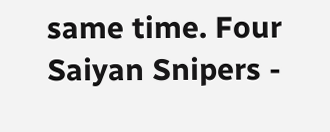same time. Four Saiyan Snipers -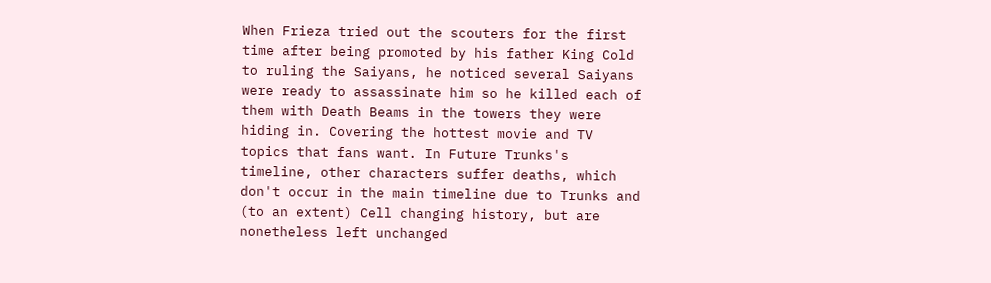When Frieza tried out the scouters for the first time after being promoted by his father King Cold to ruling the Saiyans, he noticed several Saiyans were ready to assassinate him so he killed each of them with Death Beams in the towers they were hiding in. Covering the hottest movie and TV topics that fans want. In Future Trunks's timeline, other characters suffer deaths, which don't occur in the main timeline due to Trunks and (to an extent) Cell changing history, but are nonetheless left unchanged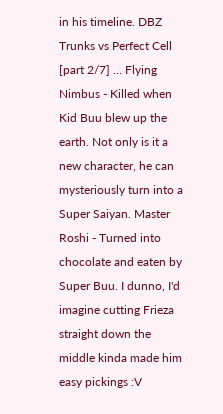in his timeline. DBZ Trunks vs Perfect Cell [part 2/7] … Flying Nimbus - Killed when Kid Buu blew up the earth. Not only is it a new character, he can mysteriously turn into a Super Saiyan. Master Roshi - Turned into chocolate and eaten by Super Buu. I dunno, I'd imagine cutting Frieza straight down the middle kinda made him easy pickings :V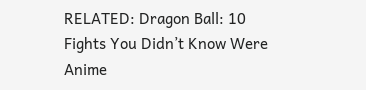RELATED: Dragon Ball: 10 Fights You Didn’t Know Were Anime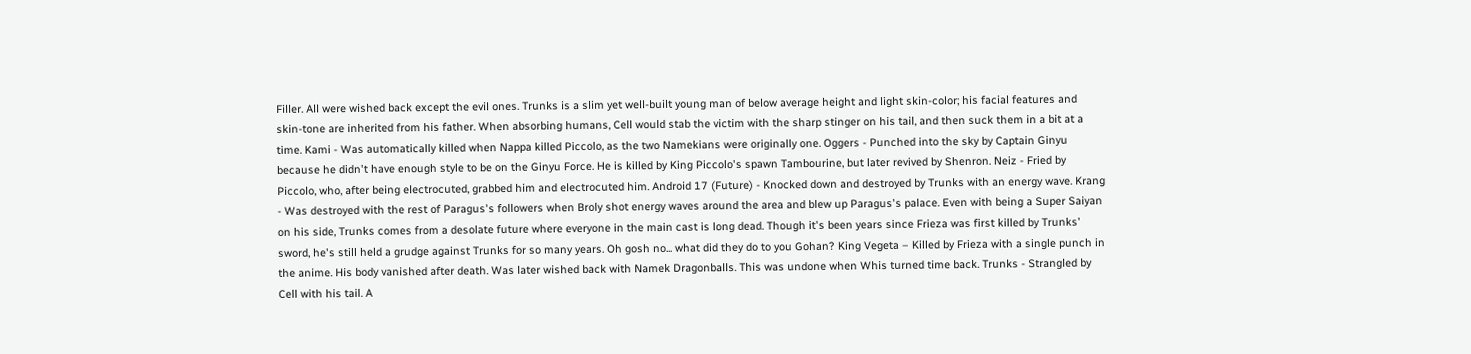Filler. All were wished back except the evil ones. Trunks is a slim yet well-built young man of below average height and light skin-color; his facial features and skin-tone are inherited from his father. When absorbing humans, Cell would stab the victim with the sharp stinger on his tail, and then suck them in a bit at a time. Kami - Was automatically killed when Nappa killed Piccolo, as the two Namekians were originally one. Oggers - Punched into the sky by Captain Ginyu because he didn't have enough style to be on the Ginyu Force. He is killed by King Piccolo's spawn Tambourine, but later revived by Shenron. Neiz - Fried by Piccolo, who, after being electrocuted, grabbed him and electrocuted him. Android 17 (Future) - Knocked down and destroyed by Trunks with an energy wave. Krang - Was destroyed with the rest of Paragus's followers when Broly shot energy waves around the area and blew up Paragus's palace. Even with being a Super Saiyan on his side, Trunks comes from a desolate future where everyone in the main cast is long dead. Though it's been years since Frieza was first killed by Trunks' sword, he's still held a grudge against Trunks for so many years. Oh gosh no... what did they do to you Gohan? King Vegeta – Killed by Frieza with a single punch in the anime. His body vanished after death. Was later wished back with Namek Dragonballs. This was undone when Whis turned time back. Trunks - Strangled by Cell with his tail. A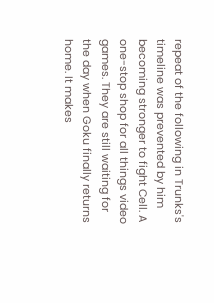repeat of the following in Trunks's timeline was prevented by him becoming stronger to fight Cell. A one-stop shop for all things video games. They are still waiting for the day when Goku finally returns home. It makes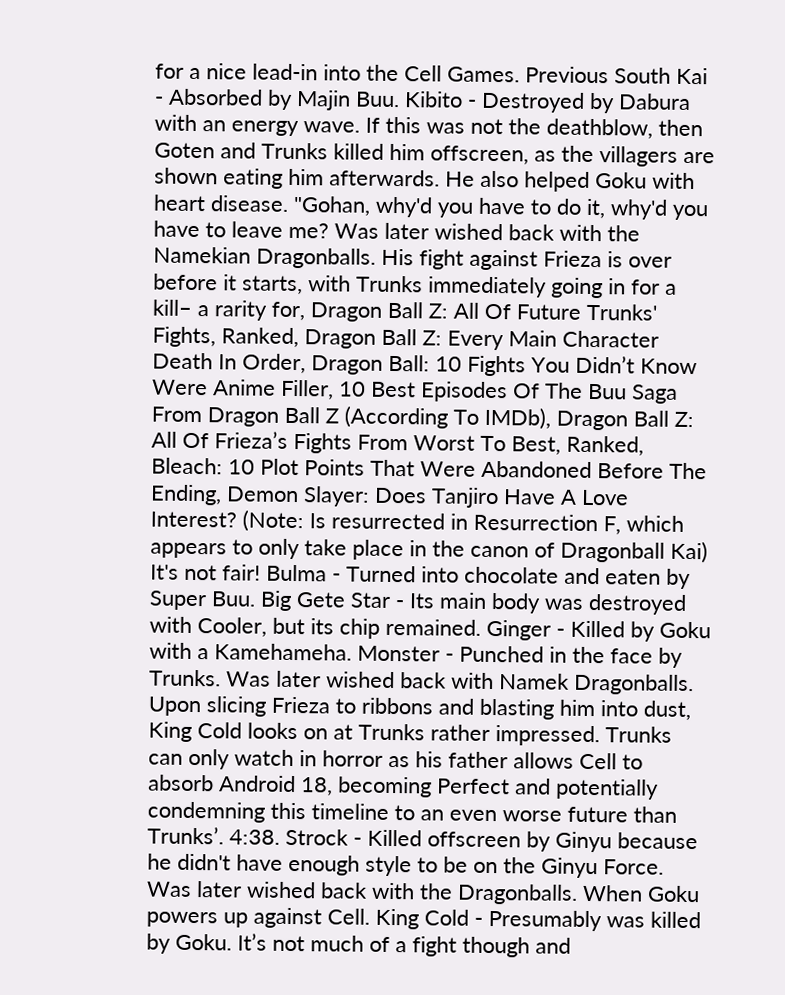for a nice lead-in into the Cell Games. Previous South Kai - Absorbed by Majin Buu. Kibito - Destroyed by Dabura with an energy wave. If this was not the deathblow, then Goten and Trunks killed him offscreen, as the villagers are shown eating him afterwards. He also helped Goku with heart disease. "Gohan, why'd you have to do it, why'd you have to leave me? Was later wished back with the Namekian Dragonballs. His fight against Frieza is over before it starts, with Trunks immediately going in for a kill– a rarity for, Dragon Ball Z: All Of Future Trunks' Fights, Ranked, Dragon Ball Z: Every Main Character Death In Order, Dragon Ball: 10 Fights You Didn’t Know Were Anime Filler, 10 Best Episodes Of The Buu Saga From Dragon Ball Z (According To IMDb), Dragon Ball Z: All Of Frieza’s Fights From Worst To Best, Ranked, Bleach: 10 Plot Points That Were Abandoned Before The Ending, Demon Slayer: Does Tanjiro Have A Love Interest? (Note: Is resurrected in Resurrection F, which appears to only take place in the canon of Dragonball Kai) It's not fair! Bulma - Turned into chocolate and eaten by Super Buu. Big Gete Star - Its main body was destroyed with Cooler, but its chip remained. Ginger - Killed by Goku with a Kamehameha. Monster - Punched in the face by Trunks. Was later wished back with Namek Dragonballs. Upon slicing Frieza to ribbons and blasting him into dust, King Cold looks on at Trunks rather impressed. Trunks can only watch in horror as his father allows Cell to absorb Android 18, becoming Perfect and potentially condemning this timeline to an even worse future than Trunks’. 4:38. Strock - Killed offscreen by Ginyu because he didn't have enough style to be on the Ginyu Force. Was later wished back with the Dragonballs. When Goku powers up against Cell. King Cold - Presumably was killed by Goku. It’s not much of a fight though and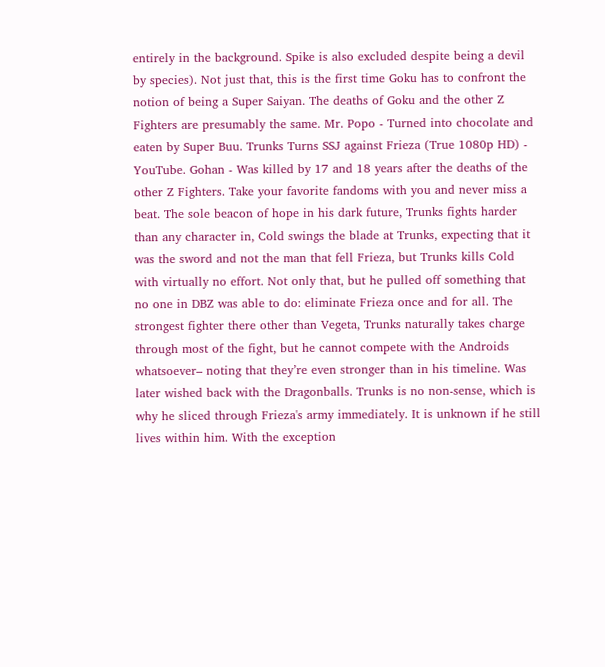entirely in the background. Spike is also excluded despite being a devil by species). Not just that, this is the first time Goku has to confront the notion of being a Super Saiyan. The deaths of Goku and the other Z Fighters are presumably the same. Mr. Popo - Turned into chocolate and eaten by Super Buu. Trunks Turns SSJ against Frieza (True 1080p HD) - YouTube. Gohan - Was killed by 17 and 18 years after the deaths of the other Z Fighters. Take your favorite fandoms with you and never miss a beat. The sole beacon of hope in his dark future, Trunks fights harder than any character in, Cold swings the blade at Trunks, expecting that it was the sword and not the man that fell Frieza, but Trunks kills Cold with virtually no effort. Not only that, but he pulled off something that no one in DBZ was able to do: eliminate Frieza once and for all. The strongest fighter there other than Vegeta, Trunks naturally takes charge through most of the fight, but he cannot compete with the Androids whatsoever– noting that they’re even stronger than in his timeline. Was later wished back with the Dragonballs. Trunks is no non-sense, which is why he sliced through Frieza's army immediately. It is unknown if he still lives within him. With the exception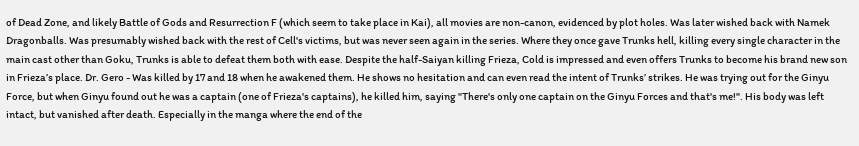of Dead Zone, and likely Battle of Gods and Resurrection F (which seem to take place in Kai), all movies are non-canon, evidenced by plot holes. Was later wished back with Namek Dragonballs. Was presumably wished back with the rest of Cell's victims, but was never seen again in the series. Where they once gave Trunks hell, killing every single character in the main cast other than Goku, Trunks is able to defeat them both with ease. Despite the half-Saiyan killing Frieza, Cold is impressed and even offers Trunks to become his brand new son in Frieza’s place. Dr. Gero - Was killed by 17 and 18 when he awakened them. He shows no hesitation and can even read the intent of Trunks’ strikes. He was trying out for the Ginyu Force, but when Ginyu found out he was a captain (one of Frieza's captains), he killed him, saying "There's only one captain on the Ginyu Forces and that's me!". His body was left intact, but vanished after death. Especially in the manga where the end of the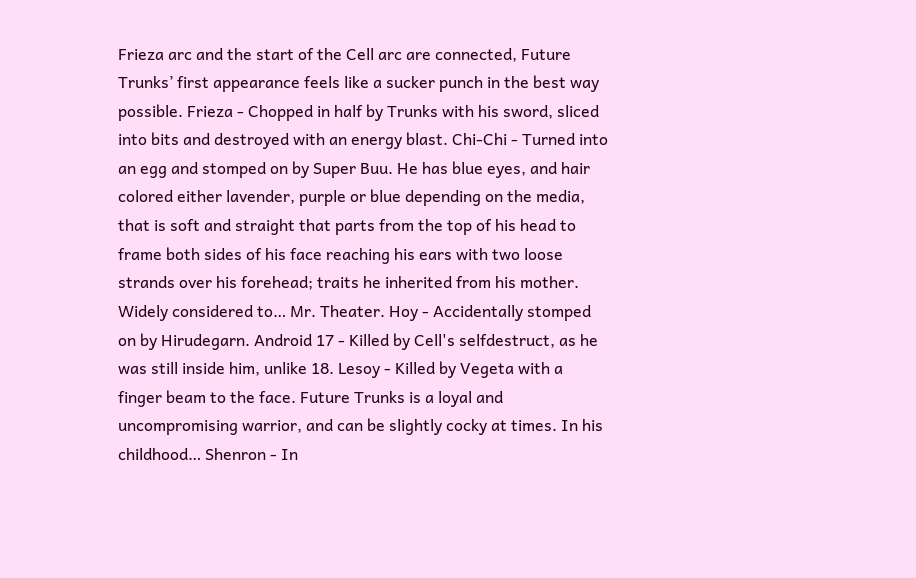Frieza arc and the start of the Cell arc are connected, Future Trunks’ first appearance feels like a sucker punch in the best way possible. Frieza - Chopped in half by Trunks with his sword, sliced into bits and destroyed with an energy blast. Chi-Chi - Turned into an egg and stomped on by Super Buu. He has blue eyes, and hair colored either lavender, purple or blue depending on the media, that is soft and straight that parts from the top of his head to frame both sides of his face reaching his ears with two loose strands over his forehead; traits he inherited from his mother. Widely considered to… Mr. Theater. Hoy - Accidentally stomped on by Hirudegarn. Android 17 - Killed by Cell's selfdestruct, as he was still inside him, unlike 18. Lesoy - Killed by Vegeta with a finger beam to the face. Future Trunks is a loyal and uncompromising warrior, and can be slightly cocky at times. In his childhood… Shenron - In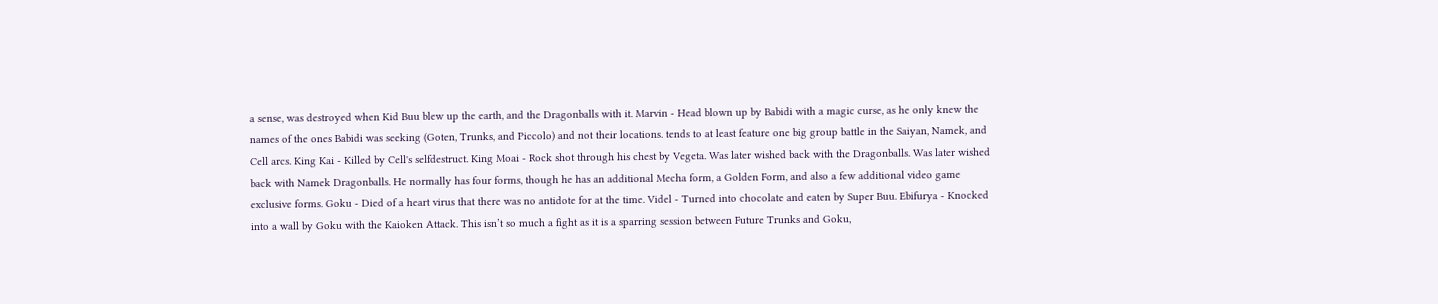a sense, was destroyed when Kid Buu blew up the earth, and the Dragonballs with it. Marvin - Head blown up by Babidi with a magic curse, as he only knew the names of the ones Babidi was seeking (Goten, Trunks, and Piccolo) and not their locations. tends to at least feature one big group battle in the Saiyan, Namek, and Cell arcs. King Kai - Killed by Cell's selfdestruct. King Moai - Rock shot through his chest by Vegeta. Was later wished back with the Dragonballs. Was later wished back with Namek Dragonballs. He normally has four forms, though he has an additional Mecha form, a Golden Form, and also a few additional video game exclusive forms. Goku - Died of a heart virus that there was no antidote for at the time. Videl - Turned into chocolate and eaten by Super Buu. Ebifurya - Knocked into a wall by Goku with the Kaioken Attack. This isn’t so much a fight as it is a sparring session between Future Trunks and Goku,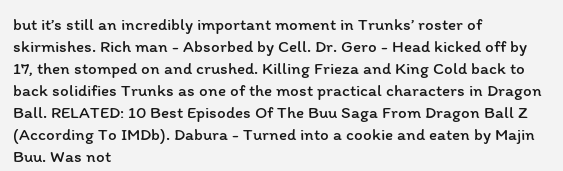but it’s still an incredibly important moment in Trunks’ roster of skirmishes. Rich man - Absorbed by Cell. Dr. Gero - Head kicked off by 17, then stomped on and crushed. Killing Frieza and King Cold back to back solidifies Trunks as one of the most practical characters in Dragon Ball. RELATED: 10 Best Episodes Of The Buu Saga From Dragon Ball Z (According To IMDb). Dabura - Turned into a cookie and eaten by Majin Buu. Was not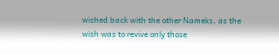wished back with the other Nameks, as the wish was to revive only those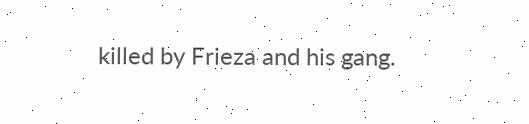killed by Frieza and his gang.